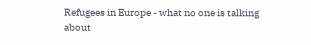Refugees in Europe - what no one is talking about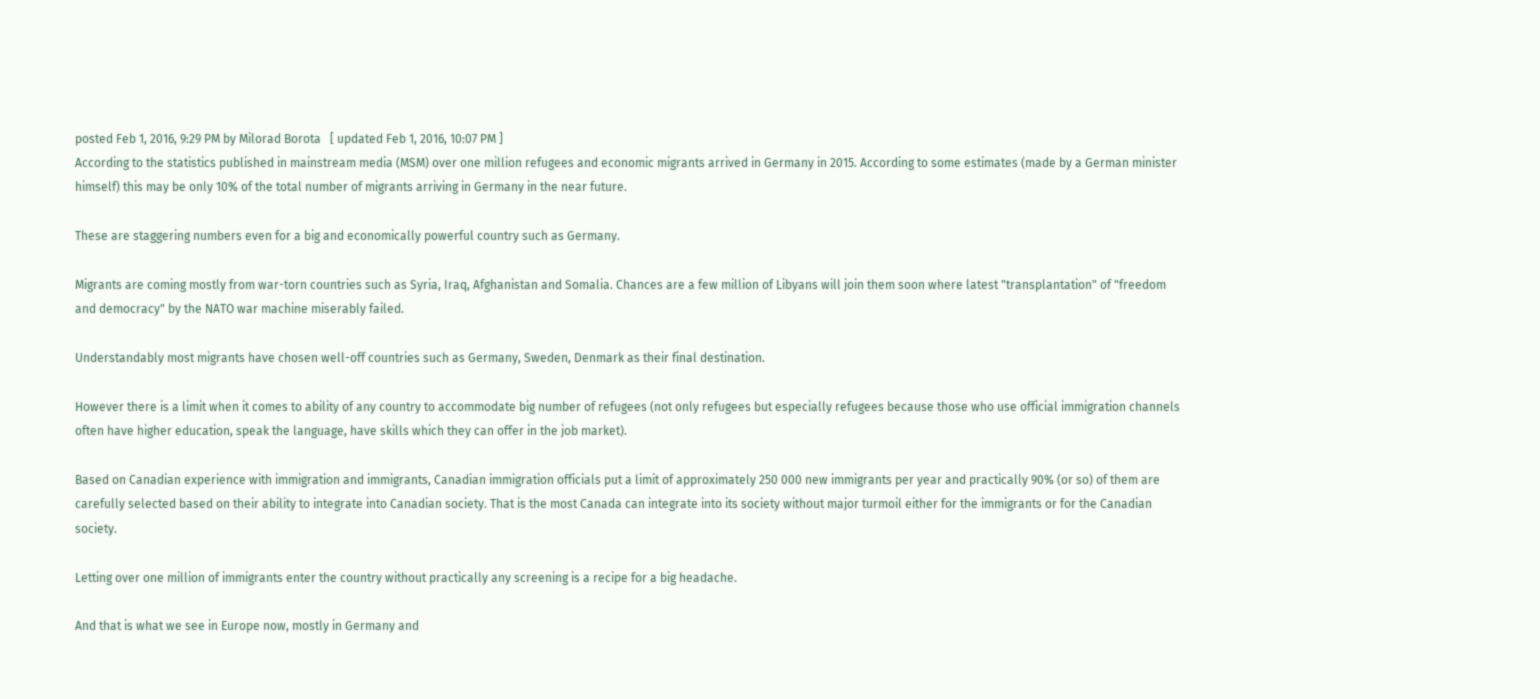posted Feb 1, 2016, 9:29 PM by Milorad Borota   [ updated Feb 1, 2016, 10:07 PM ]
According to the statistics published in mainstream media (MSM) over one million refugees and economic migrants arrived in Germany in 2015. According to some estimates (made by a German minister himself) this may be only 10% of the total number of migrants arriving in Germany in the near future.

These are staggering numbers even for a big and economically powerful country such as Germany.

Migrants are coming mostly from war-torn countries such as Syria, Iraq, Afghanistan and Somalia. Chances are a few million of Libyans will join them soon where latest "transplantation" of "freedom and democracy" by the NATO war machine miserably failed.

Understandably most migrants have chosen well-off countries such as Germany, Sweden, Denmark as their final destination.

However there is a limit when it comes to ability of any country to accommodate big number of refugees (not only refugees but especially refugees because those who use official immigration channels often have higher education, speak the language, have skills which they can offer in the job market).

Based on Canadian experience with immigration and immigrants, Canadian immigration officials put a limit of approximately 250 000 new immigrants per year and practically 90% (or so) of them are carefully selected based on their ability to integrate into Canadian society. That is the most Canada can integrate into its society without major turmoil either for the immigrants or for the Canadian society.

Letting over one million of immigrants enter the country without practically any screening is a recipe for a big headache.

And that is what we see in Europe now, mostly in Germany and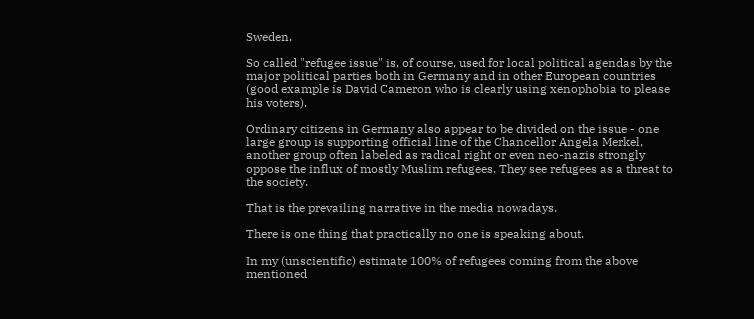Sweden.

So called "refugee issue" is, of course, used for local political agendas by the major political parties both in Germany and in other European countries (good example is David Cameron who is clearly using xenophobia to please his voters).

Ordinary citizens in Germany also appear to be divided on the issue - one large group is supporting official line of the Chancellor Angela Merkel, another group often labeled as radical right or even neo-nazis strongly oppose the influx of mostly Muslim refugees. They see refugees as a threat to the society.

That is the prevailing narrative in the media nowadays.

There is one thing that practically no one is speaking about.

In my (unscientific) estimate 100% of refugees coming from the above mentioned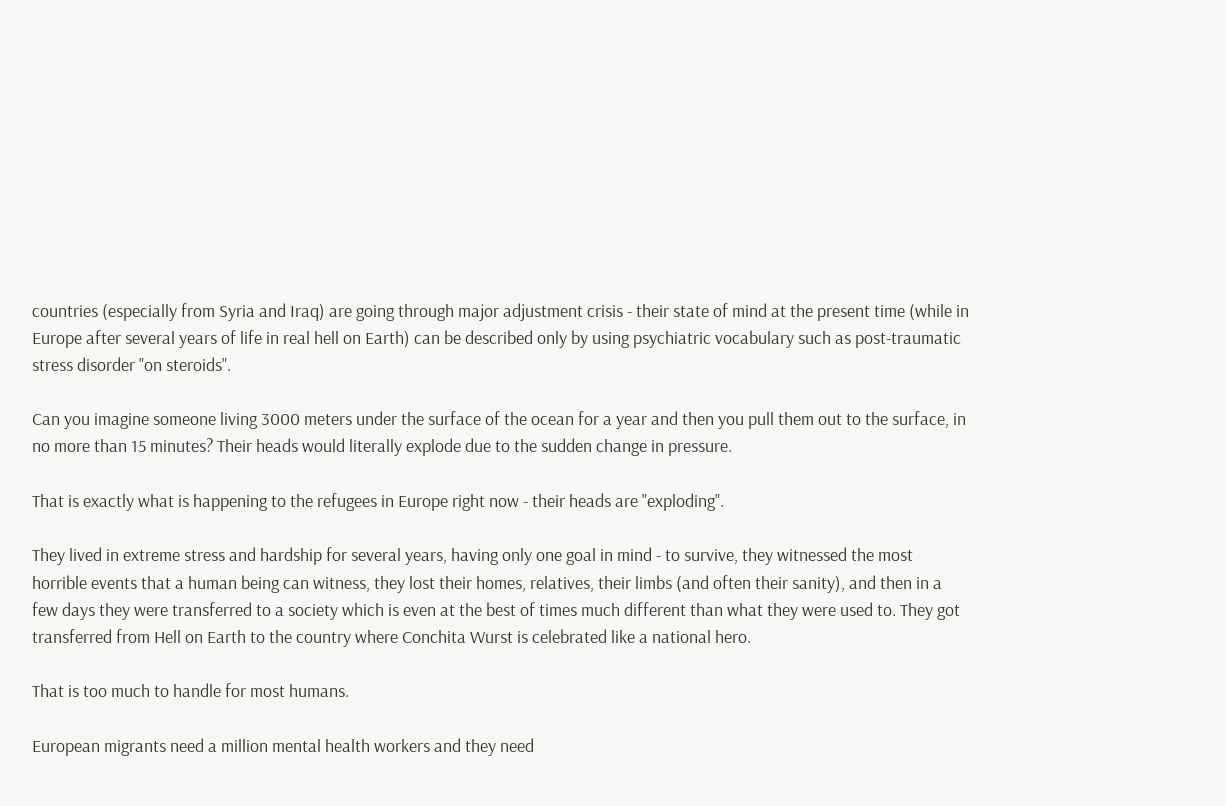countries (especially from Syria and Iraq) are going through major adjustment crisis - their state of mind at the present time (while in Europe after several years of life in real hell on Earth) can be described only by using psychiatric vocabulary such as post-traumatic stress disorder "on steroids".

Can you imagine someone living 3000 meters under the surface of the ocean for a year and then you pull them out to the surface, in no more than 15 minutes? Their heads would literally explode due to the sudden change in pressure.

That is exactly what is happening to the refugees in Europe right now - their heads are "exploding".

They lived in extreme stress and hardship for several years, having only one goal in mind - to survive, they witnessed the most horrible events that a human being can witness, they lost their homes, relatives, their limbs (and often their sanity), and then in a few days they were transferred to a society which is even at the best of times much different than what they were used to. They got transferred from Hell on Earth to the country where Conchita Wurst is celebrated like a national hero.

That is too much to handle for most humans.

European migrants need a million mental health workers and they need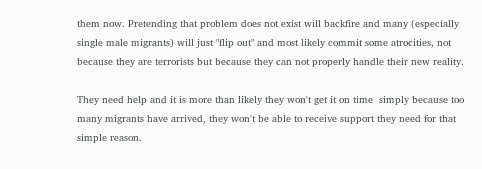them now. Pretending that problem does not exist will backfire and many (especially single male migrants) will just "flip out" and most likely commit some atrocities, not because they are terrorists but because they can not properly handle their new reality.

They need help and it is more than likely they won't get it on time  simply because too many migrants have arrived, they won't be able to receive support they need for that simple reason.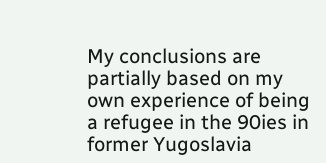My conclusions are partially based on my own experience of being a refugee in the 90ies in former Yugoslavia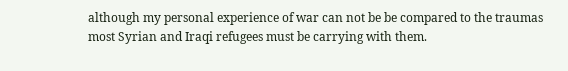although my personal experience of war can not be be compared to the traumas most Syrian and Iraqi refugees must be carrying with them.